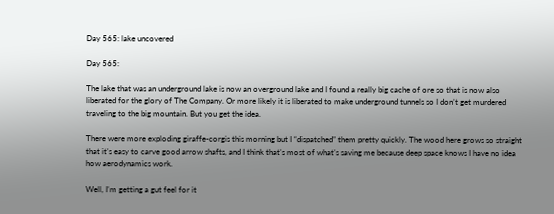Day 565: lake uncovered

Day 565:

The lake that was an underground lake is now an overground lake and I found a really big cache of ore so that is now also liberated for the glory of The Company. Or more likely it is liberated to make underground tunnels so I don’t get murdered traveling to the big mountain. But you get the idea.

There were more exploding giraffe-corgis this morning but I “dispatched” them pretty quickly. The wood here grows so straight that it’s easy to carve good arrow shafts, and I think that’s most of what’s saving me because deep space knows I have no idea how aerodynamics work.

Well, I’m getting a gut feel for it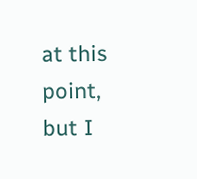at this point, but I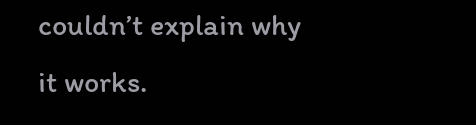couldn’t explain why it works.